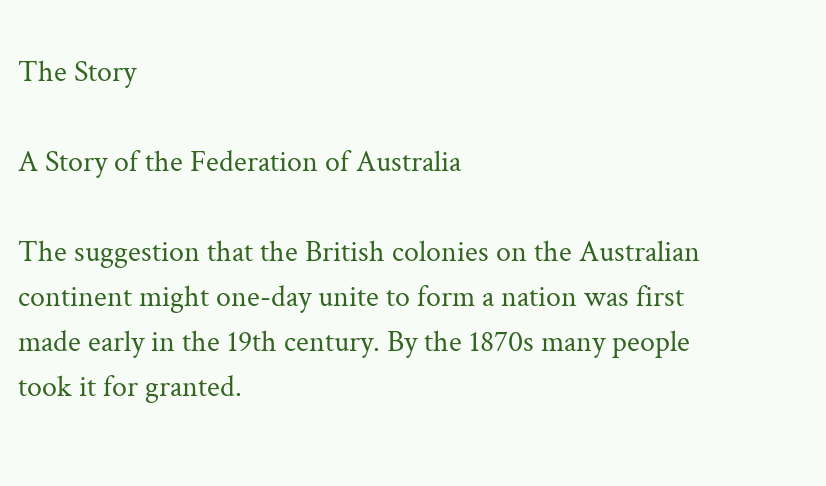The Story

A Story of the Federation of Australia

The suggestion that the British colonies on the Australian continent might one-day unite to form a nation was first made early in the 19th century. By the 1870s many people took it for granted.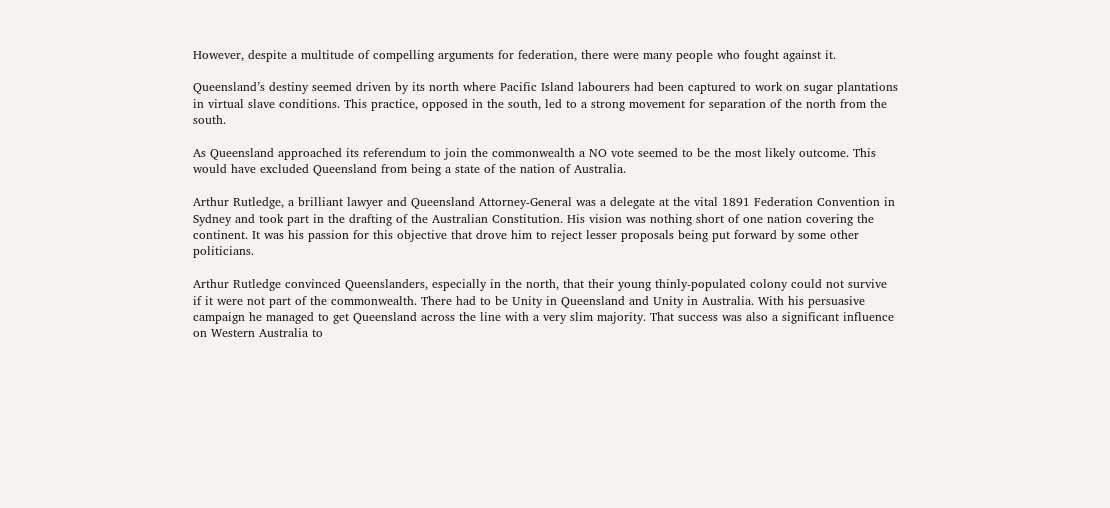However, despite a multitude of compelling arguments for federation, there were many people who fought against it.

Queensland’s destiny seemed driven by its north where Pacific Island labourers had been captured to work on sugar plantations in virtual slave conditions. This practice, opposed in the south, led to a strong movement for separation of the north from the south.

As Queensland approached its referendum to join the commonwealth a NO vote seemed to be the most likely outcome. This would have excluded Queensland from being a state of the nation of Australia.

Arthur Rutledge, a brilliant lawyer and Queensland Attorney-General was a delegate at the vital 1891 Federation Convention in Sydney and took part in the drafting of the Australian Constitution. His vision was nothing short of one nation covering the continent. It was his passion for this objective that drove him to reject lesser proposals being put forward by some other politicians.

Arthur Rutledge convinced Queenslanders, especially in the north, that their young thinly-populated colony could not survive if it were not part of the commonwealth. There had to be Unity in Queensland and Unity in Australia. With his persuasive campaign he managed to get Queensland across the line with a very slim majority. That success was also a significant influence on Western Australia to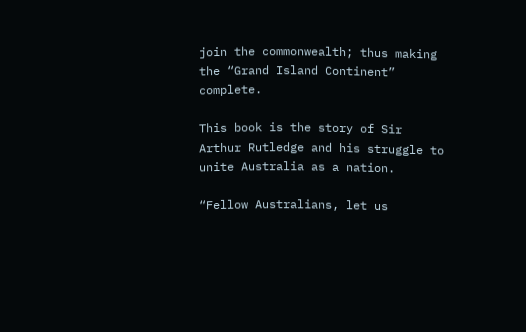join the commonwealth; thus making the “Grand Island Continent” complete.

This book is the story of Sir Arthur Rutledge and his struggle to unite Australia as a nation.

“Fellow Australians, let us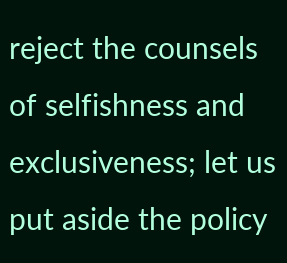reject the counsels of selfishness and exclusiveness; let us put aside the policy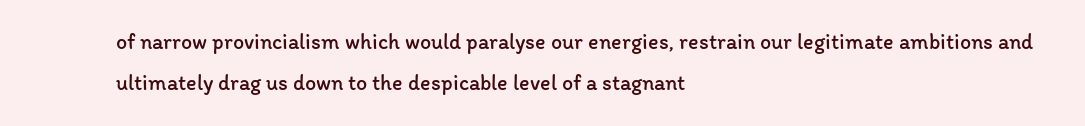of narrow provincialism which would paralyse our energies, restrain our legitimate ambitions and ultimately drag us down to the despicable level of a stagnant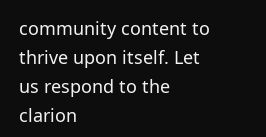community content to thrive upon itself. Let us respond to the clarion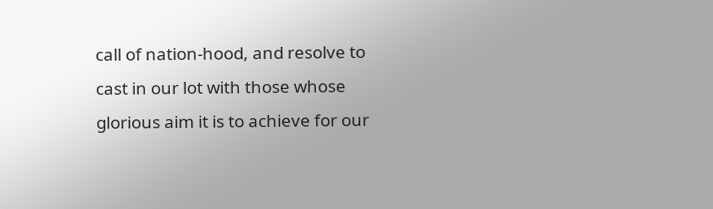call of nation-hood, and resolve to cast in our lot with those whose glorious aim it is to achieve for our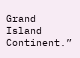Grand Island Continent.”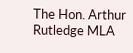The Hon. Arthur Rutledge MLA